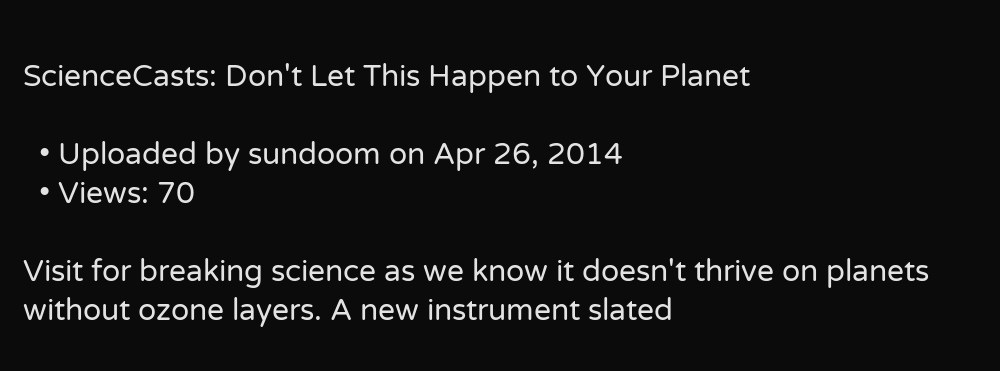ScienceCasts: Don't Let This Happen to Your Planet

  • Uploaded by sundoom on Apr 26, 2014
  • Views: 70

Visit for breaking science as we know it doesn't thrive on planets without ozone layers. A new instrument slated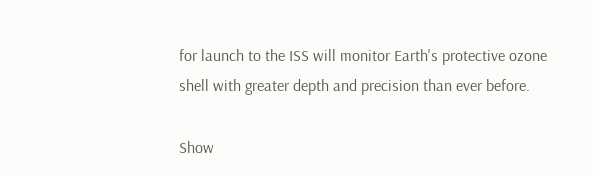for launch to the ISS will monitor Earth's protective ozone shell with greater depth and precision than ever before.

Show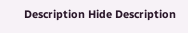Description Hide Description